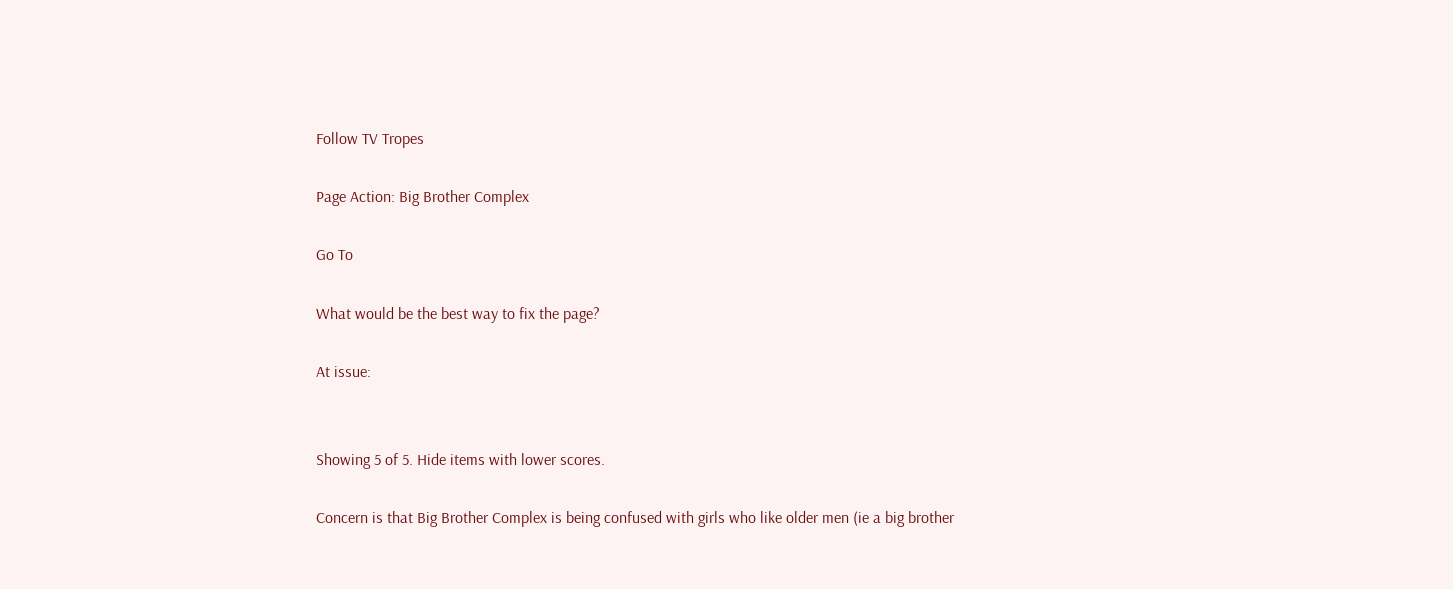Follow TV Tropes

Page Action: Big Brother Complex

Go To

What would be the best way to fix the page?

At issue:


Showing 5 of 5. Hide items with lower scores.

Concern is that Big Brother Complex is being confused with girls who like older men (ie a big brother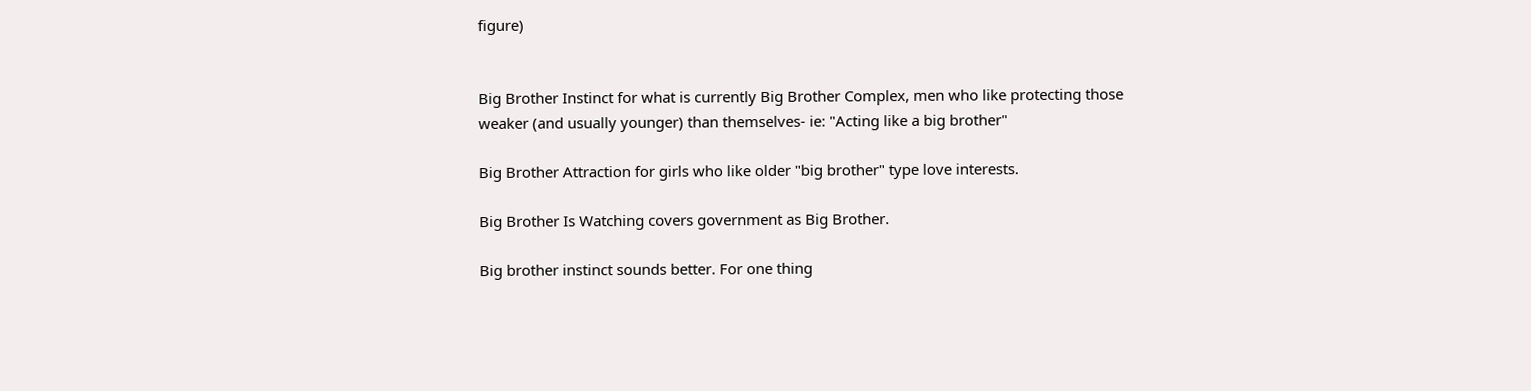figure)


Big Brother Instinct for what is currently Big Brother Complex, men who like protecting those weaker (and usually younger) than themselves- ie: "Acting like a big brother"

Big Brother Attraction for girls who like older "big brother" type love interests.

Big Brother Is Watching covers government as Big Brother.

Big brother instinct sounds better. For one thing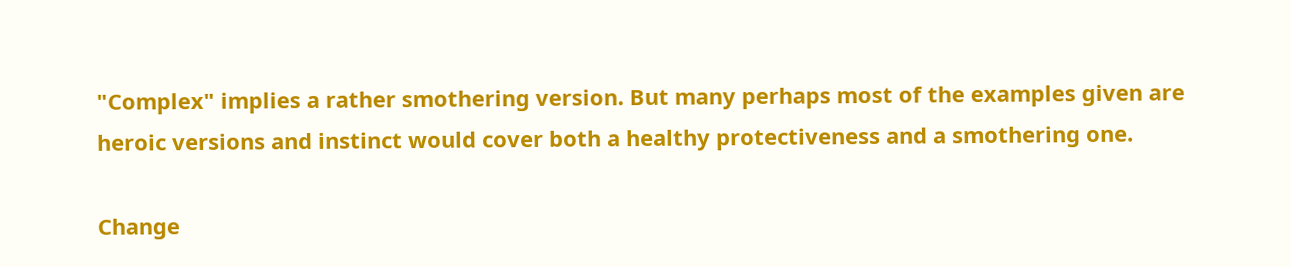"Complex" implies a rather smothering version. But many perhaps most of the examples given are heroic versions and instinct would cover both a healthy protectiveness and a smothering one.

Change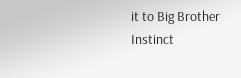it to Big Brother Instinct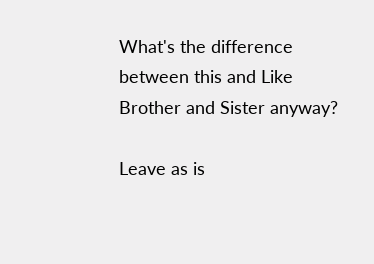What's the difference between this and Like Brother and Sister anyway?

Leave as is